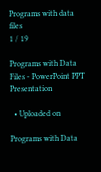Programs with data files
1 / 19

Programs with Data Files - PowerPoint PPT Presentation

  • Uploaded on

Programs with Data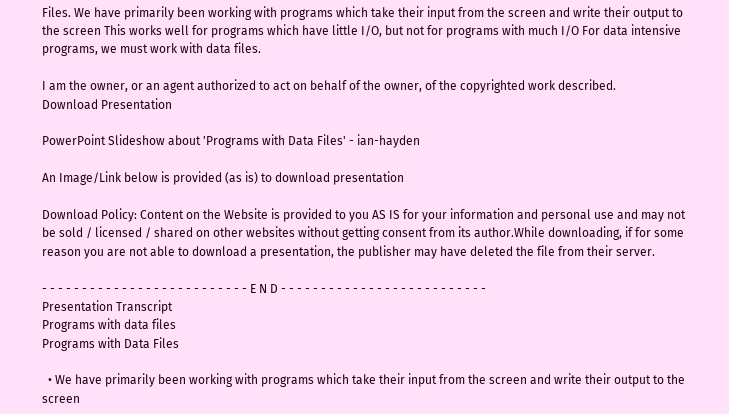Files. We have primarily been working with programs which take their input from the screen and write their output to the screen This works well for programs which have little I/O, but not for programs with much I/O For data intensive programs, we must work with data files.

I am the owner, or an agent authorized to act on behalf of the owner, of the copyrighted work described.
Download Presentation

PowerPoint Slideshow about 'Programs with Data Files' - ian-hayden

An Image/Link below is provided (as is) to download presentation

Download Policy: Content on the Website is provided to you AS IS for your information and personal use and may not be sold / licensed / shared on other websites without getting consent from its author.While downloading, if for some reason you are not able to download a presentation, the publisher may have deleted the file from their server.

- - - - - - - - - - - - - - - - - - - - - - - - - - E N D - - - - - - - - - - - - - - - - - - - - - - - - - -
Presentation Transcript
Programs with data files
Programs with Data Files

  • We have primarily been working with programs which take their input from the screen and write their output to the screen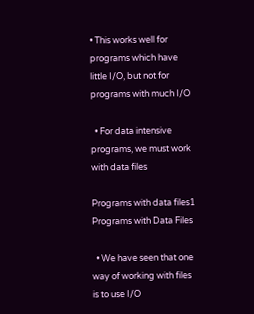• This works well for programs which have little I/O, but not for programs with much I/O

  • For data intensive programs, we must work with data files

Programs with data files1
Programs with Data Files

  • We have seen that one way of working with files is to use I/O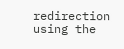redirection using the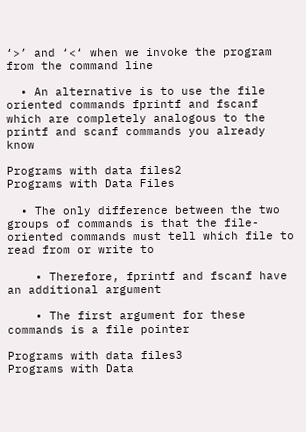‘>’ and ‘<‘ when we invoke the program from the command line

  • An alternative is to use the file oriented commands fprintf and fscanf which are completely analogous to the printf and scanf commands you already know

Programs with data files2
Programs with Data Files

  • The only difference between the two groups of commands is that the file-oriented commands must tell which file to read from or write to

    • Therefore, fprintf and fscanf have an additional argument

    • The first argument for these commands is a file pointer

Programs with data files3
Programs with Data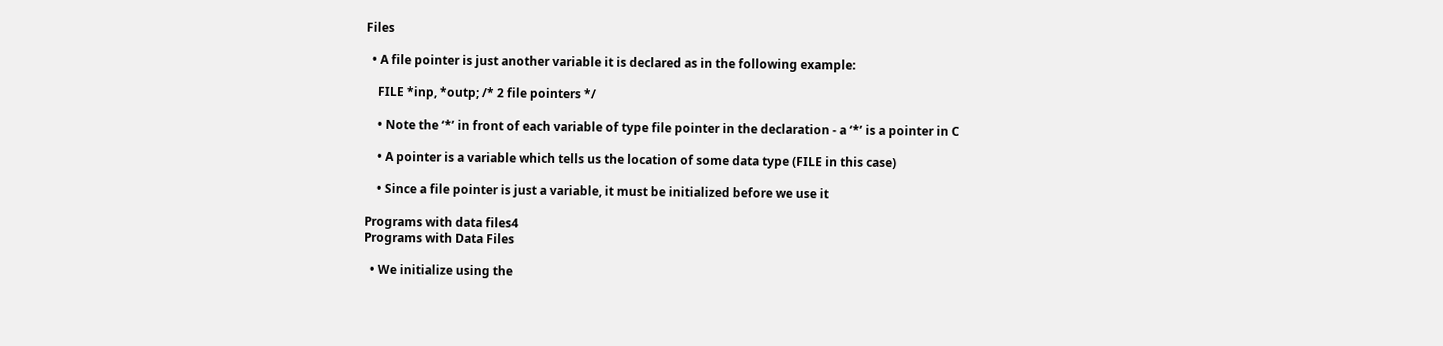Files

  • A file pointer is just another variable it is declared as in the following example:

    FILE *inp, *outp; /* 2 file pointers */

    • Note the ‘*’ in front of each variable of type file pointer in the declaration - a ‘*’ is a pointer in C

    • A pointer is a variable which tells us the location of some data type (FILE in this case)

    • Since a file pointer is just a variable, it must be initialized before we use it

Programs with data files4
Programs with Data Files

  • We initialize using the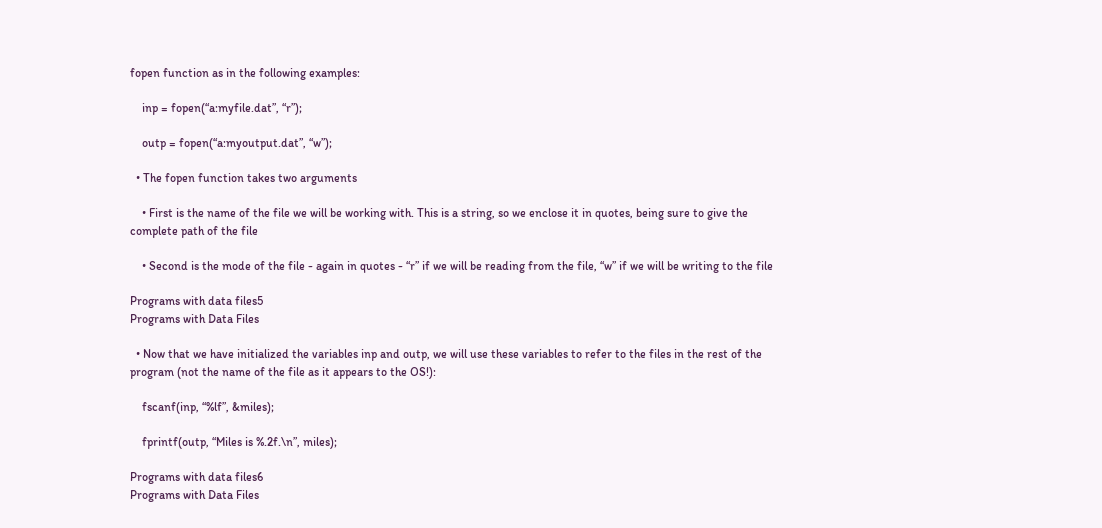fopen function as in the following examples:

    inp = fopen(“a:myfile.dat”, “r”);

    outp = fopen(“a:myoutput.dat”, “w”);

  • The fopen function takes two arguments

    • First is the name of the file we will be working with. This is a string, so we enclose it in quotes, being sure to give the complete path of the file

    • Second is the mode of the file - again in quotes - “r” if we will be reading from the file, “w” if we will be writing to the file

Programs with data files5
Programs with Data Files

  • Now that we have initialized the variables inp and outp, we will use these variables to refer to the files in the rest of the program (not the name of the file as it appears to the OS!):

    fscanf(inp, “%lf”, &miles);

    fprintf(outp, “Miles is %.2f.\n”, miles);

Programs with data files6
Programs with Data Files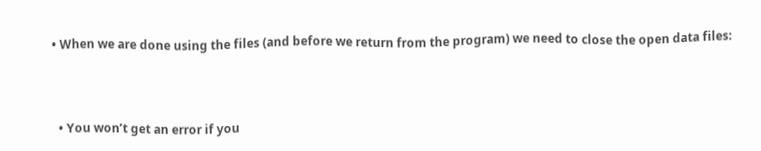• When we are done using the files (and before we return from the program) we need to close the open data files:



  • You won’t get an error if you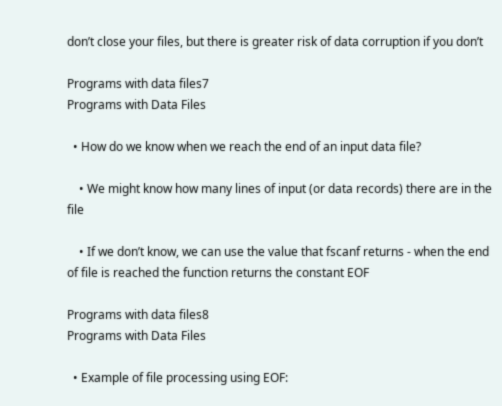don’t close your files, but there is greater risk of data corruption if you don’t

Programs with data files7
Programs with Data Files

  • How do we know when we reach the end of an input data file?

    • We might know how many lines of input (or data records) there are in the file

    • If we don’t know, we can use the value that fscanf returns - when the end of file is reached the function returns the constant EOF

Programs with data files8
Programs with Data Files

  • Example of file processing using EOF: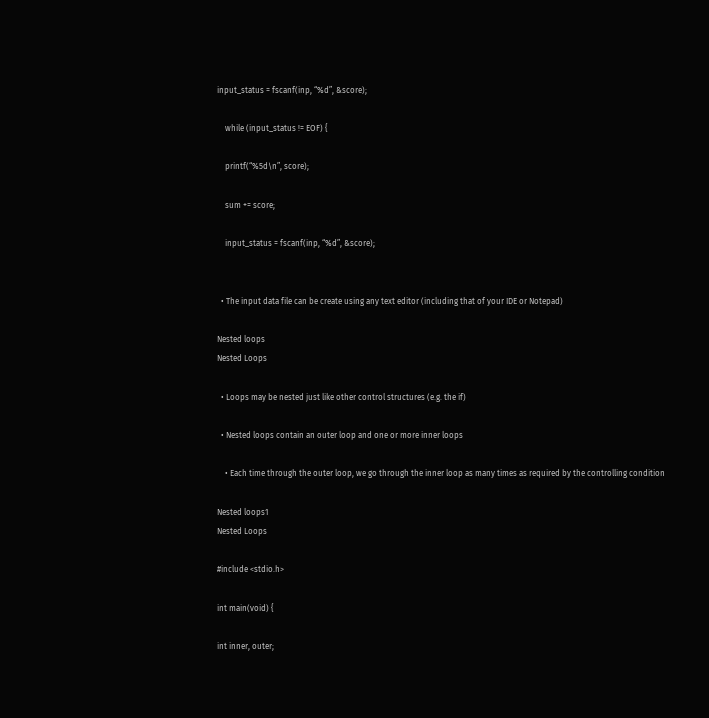input_status = fscanf(inp, “%d”, &score);

    while (input_status != EOF) {

    printf(“%5d\n”, score);

    sum += score;

    input_status = fscanf(inp, “%d”, &score);


  • The input data file can be create using any text editor (including that of your IDE or Notepad)

Nested loops
Nested Loops

  • Loops may be nested just like other control structures (e.g. the if)

  • Nested loops contain an outer loop and one or more inner loops

    • Each time through the outer loop, we go through the inner loop as many times as required by the controlling condition

Nested loops1
Nested Loops

#include <stdio.h>

int main(void) {

int inner, outer;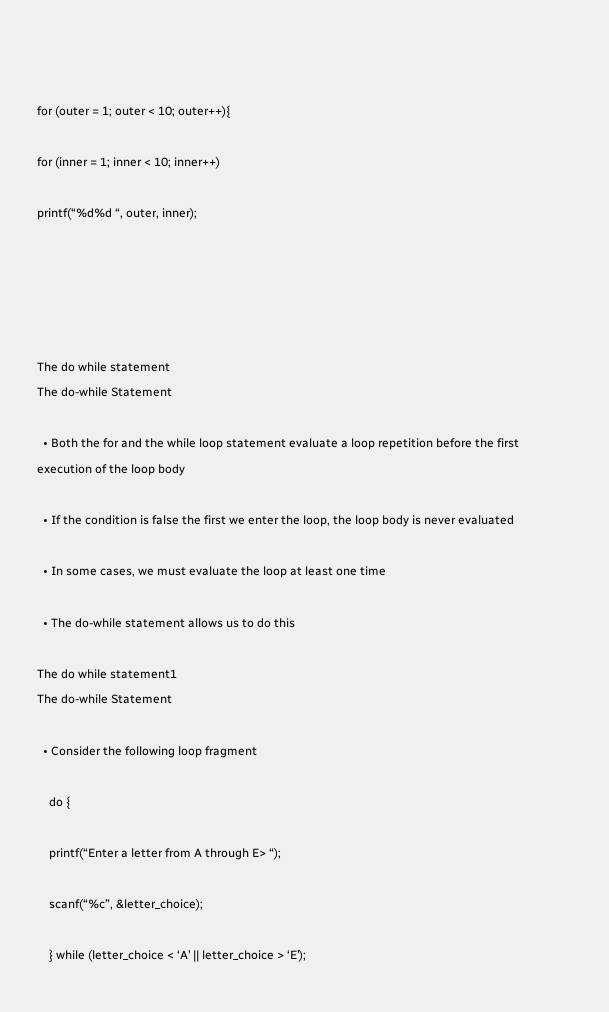for (outer = 1; outer < 10; outer++){

for (inner = 1; inner < 10; inner++)

printf(“%d%d “, outer, inner);





The do while statement
The do-while Statement

  • Both the for and the while loop statement evaluate a loop repetition before the first execution of the loop body

  • If the condition is false the first we enter the loop, the loop body is never evaluated

  • In some cases, we must evaluate the loop at least one time

  • The do-while statement allows us to do this

The do while statement1
The do-while Statement

  • Consider the following loop fragment

    do {

    printf(“Enter a letter from A through E> “);

    scanf(“%c”, &letter_choice);

    } while (letter_choice < ‘A’ || letter_choice > ‘E’);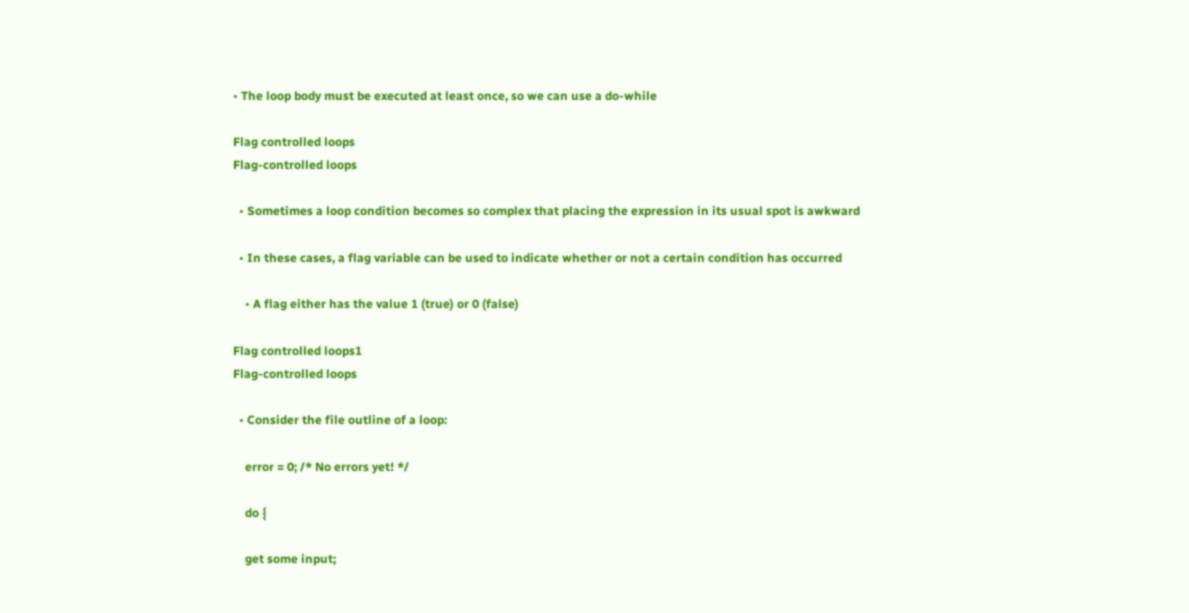• The loop body must be executed at least once, so we can use a do-while

Flag controlled loops
Flag-controlled loops

  • Sometimes a loop condition becomes so complex that placing the expression in its usual spot is awkward

  • In these cases, a flag variable can be used to indicate whether or not a certain condition has occurred

    • A flag either has the value 1 (true) or 0 (false)

Flag controlled loops1
Flag-controlled loops

  • Consider the file outline of a loop:

    error = 0; /* No errors yet! */

    do {

    get some input;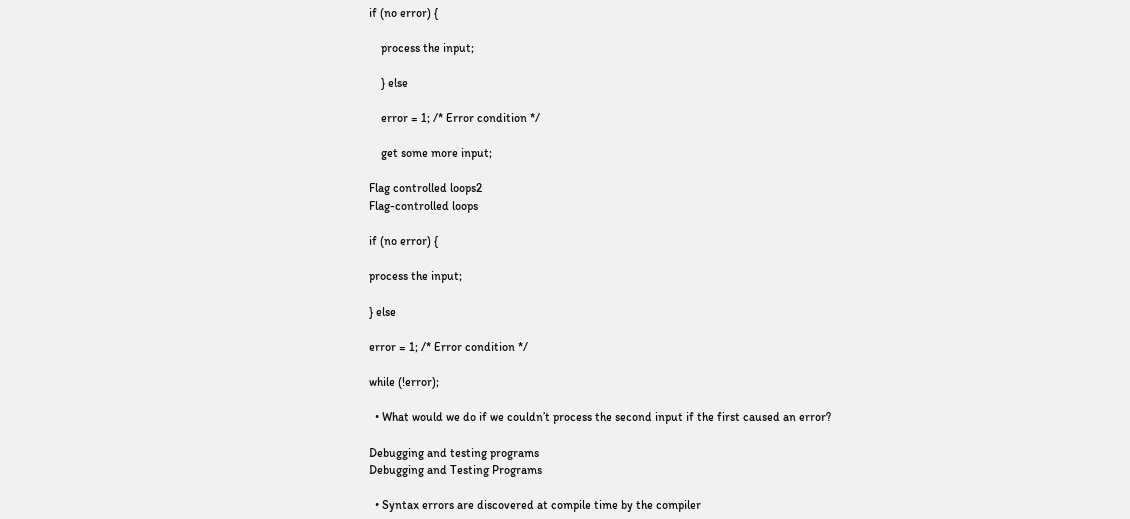if (no error) {

    process the input;

    } else

    error = 1; /* Error condition */

    get some more input;

Flag controlled loops2
Flag-controlled loops

if (no error) {

process the input;

} else

error = 1; /* Error condition */

while (!error);

  • What would we do if we couldn’t process the second input if the first caused an error?

Debugging and testing programs
Debugging and Testing Programs

  • Syntax errors are discovered at compile time by the compiler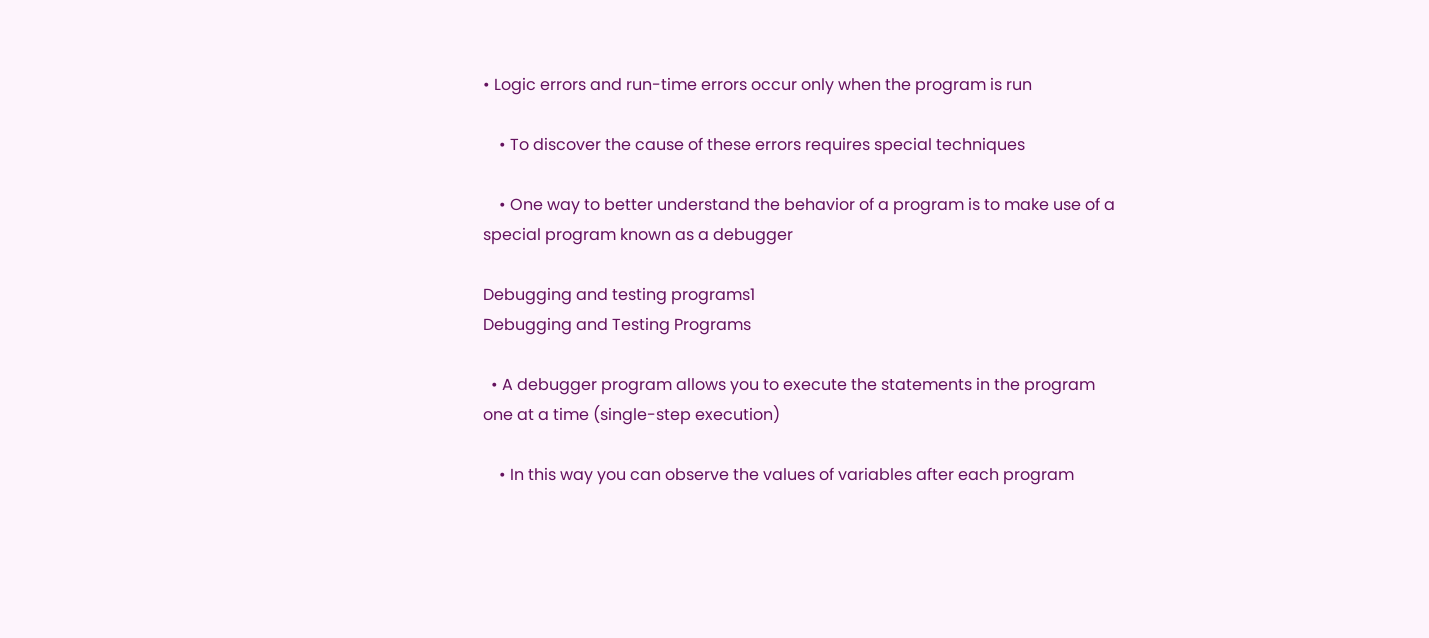• Logic errors and run-time errors occur only when the program is run

    • To discover the cause of these errors requires special techniques

    • One way to better understand the behavior of a program is to make use of a special program known as a debugger

Debugging and testing programs1
Debugging and Testing Programs

  • A debugger program allows you to execute the statements in the program one at a time (single-step execution)

    • In this way you can observe the values of variables after each program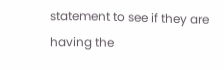statement to see if they are having the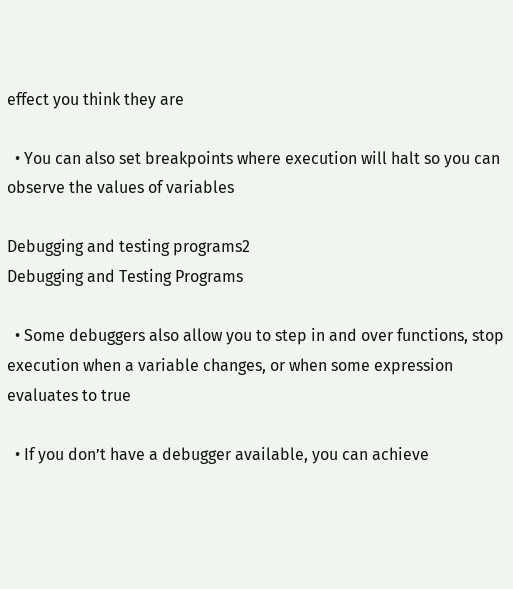effect you think they are

  • You can also set breakpoints where execution will halt so you can observe the values of variables

Debugging and testing programs2
Debugging and Testing Programs

  • Some debuggers also allow you to step in and over functions, stop execution when a variable changes, or when some expression evaluates to true

  • If you don’t have a debugger available, you can achieve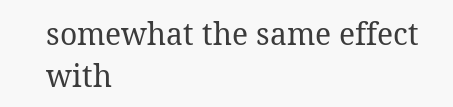somewhat the same effect with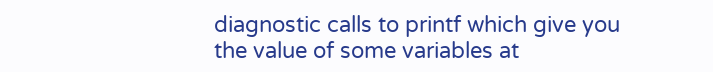diagnostic calls to printf which give you the value of some variables at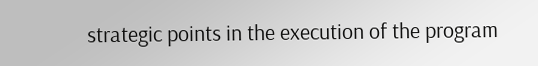strategic points in the execution of the program